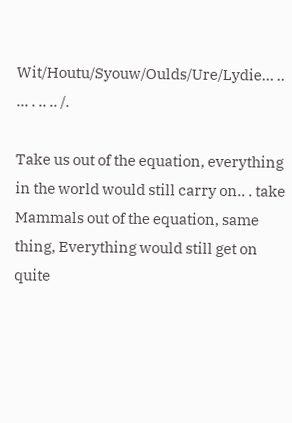Wit/Houtu/Syouw/Oulds/Ure/Lydie… .. … . .. .. /.

Take us out of the equation, everything in the world would still carry on.. . take Mammals out of the equation, same thing, Everything would still get on quite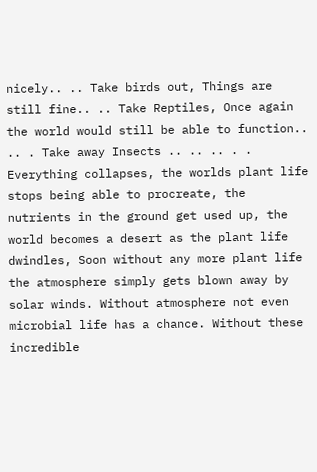nicely.. .. Take birds out, Things are still fine.. .. Take Reptiles, Once again the world would still be able to function.. .. . Take away Insects .. .. .. . . Everything collapses, the worlds plant life stops being able to procreate, the nutrients in the ground get used up, the world becomes a desert as the plant life dwindles, Soon without any more plant life the atmosphere simply gets blown away by solar winds. Without atmosphere not even microbial life has a chance. Without these incredible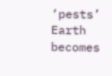‘pests’ Earth becomes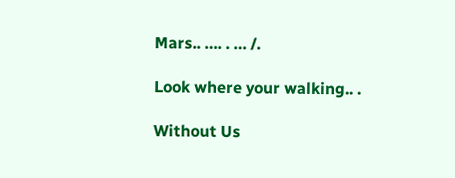Mars.. …. . … /.

Look where your walking.. .

Without Us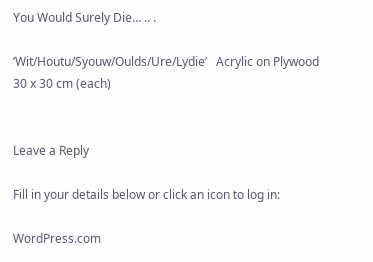You Would Surely Die… .. .

‘Wit/Houtu/Syouw/Oulds/Ure/Lydie’   Acrylic on Plywood 30 x 30 cm (each)


Leave a Reply

Fill in your details below or click an icon to log in:

WordPress.com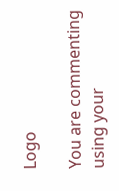Logo

You are commenting using your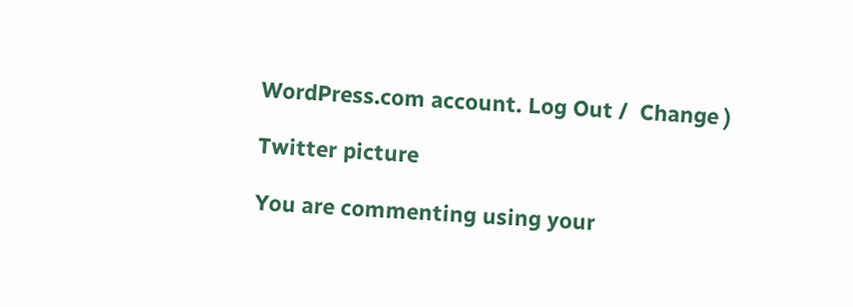WordPress.com account. Log Out /  Change )

Twitter picture

You are commenting using your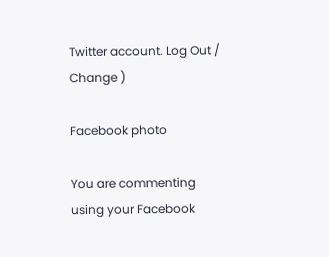Twitter account. Log Out /  Change )

Facebook photo

You are commenting using your Facebook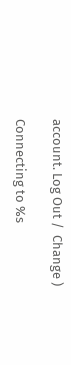account. Log Out /  Change )

Connecting to %s